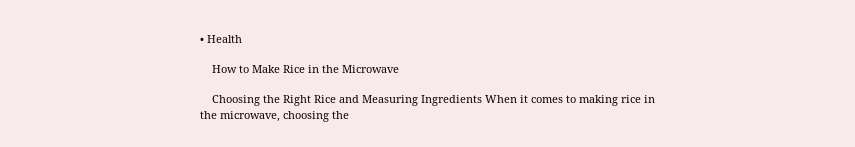• Health

    How to Make Rice in the Microwave

    Choosing the Right Rice and Measuring Ingredients When it comes to making rice in the microwave, choosing the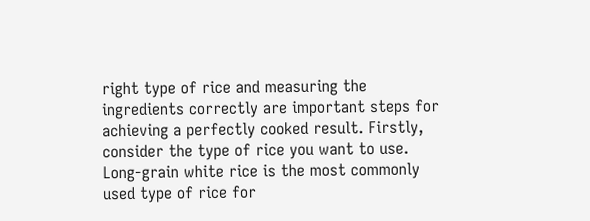right type of rice and measuring the ingredients correctly are important steps for achieving a perfectly cooked result. Firstly, consider the type of rice you want to use. Long-grain white rice is the most commonly used type of rice for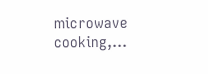microwave cooking,…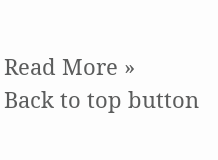Read More »
Back to top button